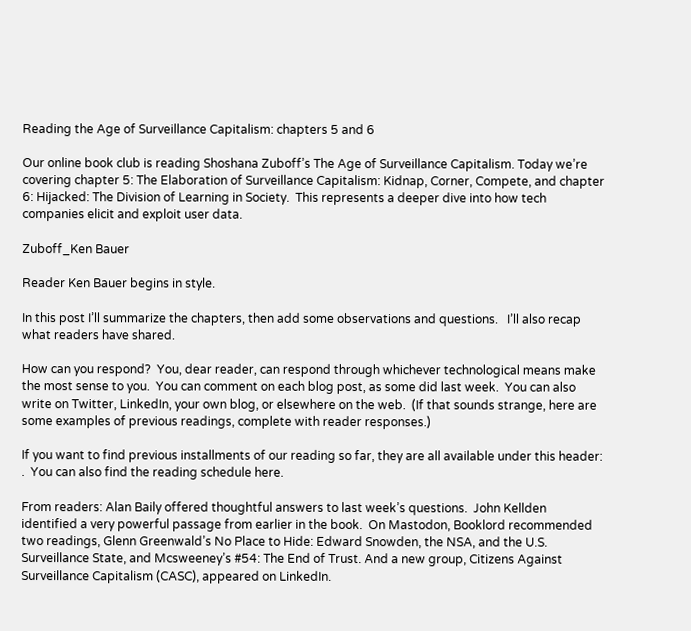Reading the Age of Surveillance Capitalism: chapters 5 and 6

Our online book club is reading Shoshana Zuboff’s The Age of Surveillance Capitalism. Today we’re covering chapter 5: The Elaboration of Surveillance Capitalism: Kidnap, Corner, Compete, and chapter 6: Hijacked: The Division of Learning in Society.  This represents a deeper dive into how tech companies elicit and exploit user data.

Zuboff_Ken Bauer

Reader Ken Bauer begins in style.

In this post I’ll summarize the chapters, then add some observations and questions.   I’ll also recap what readers have shared.

How can you respond?  You, dear reader, can respond through whichever technological means make the most sense to you.  You can comment on each blog post, as some did last week.  You can also write on Twitter, LinkedIn, your own blog, or elsewhere on the web.  (If that sounds strange, here are some examples of previous readings, complete with reader responses.)

If you want to find previous installments of our reading so far, they are all available under this header: .  You can also find the reading schedule here.

From readers: Alan Baily offered thoughtful answers to last week’s questions.  John Kellden identified a very powerful passage from earlier in the book.  On Mastodon, Booklord recommended two readings, Glenn Greenwald’s No Place to Hide: Edward Snowden, the NSA, and the U.S. Surveillance State, and Mcsweeney’s #54: The End of Trust. And a new group, Citizens Against Surveillance Capitalism (CASC), appeared on LinkedIn.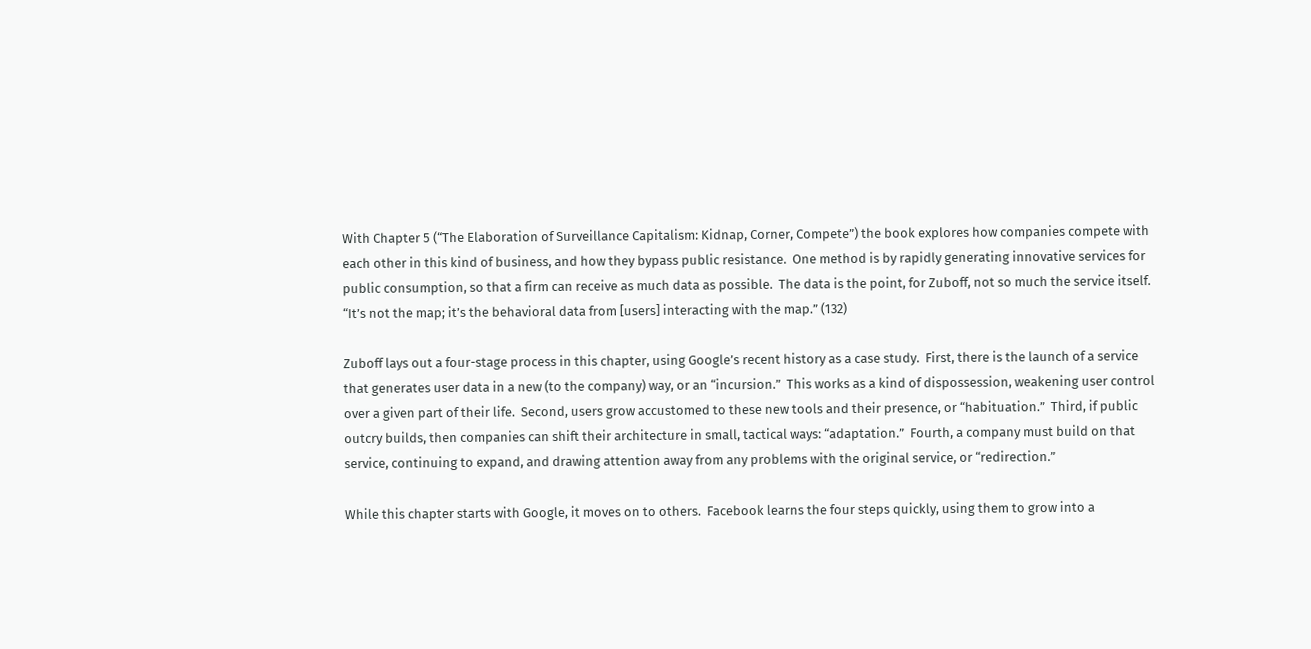With Chapter 5 (“The Elaboration of Surveillance Capitalism: Kidnap, Corner, Compete”) the book explores how companies compete with each other in this kind of business, and how they bypass public resistance.  One method is by rapidly generating innovative services for public consumption, so that a firm can receive as much data as possible.  The data is the point, for Zuboff, not so much the service itself.  “It’s not the map; it’s the behavioral data from [users] interacting with the map.” (132)

Zuboff lays out a four-stage process in this chapter, using Google’s recent history as a case study.  First, there is the launch of a service that generates user data in a new (to the company) way, or an “incursion.”  This works as a kind of dispossession, weakening user control over a given part of their life.  Second, users grow accustomed to these new tools and their presence, or “habituation.”  Third, if public outcry builds, then companies can shift their architecture in small, tactical ways: “adaptation.”  Fourth, a company must build on that service, continuing to expand, and drawing attention away from any problems with the original service, or “redirection.”

While this chapter starts with Google, it moves on to others.  Facebook learns the four steps quickly, using them to grow into a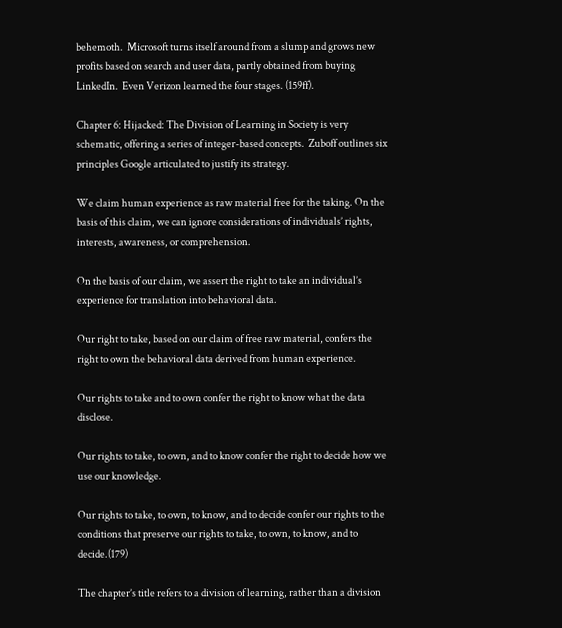behemoth.  Microsoft turns itself around from a slump and grows new profits based on search and user data, partly obtained from buying LinkedIn.  Even Verizon learned the four stages. (159ff).

Chapter 6: Hijacked: The Division of Learning in Society is very schematic, offering a series of integer-based concepts.  Zuboff outlines six principles Google articulated to justify its strategy.

We claim human experience as raw material free for the taking. On the basis of this claim, we can ignore considerations of individuals’ rights, interests, awareness, or comprehension.

On the basis of our claim, we assert the right to take an individual’s experience for translation into behavioral data.

Our right to take, based on our claim of free raw material, confers the right to own the behavioral data derived from human experience.

Our rights to take and to own confer the right to know what the data disclose.

Our rights to take, to own, and to know confer the right to decide how we use our knowledge.

Our rights to take, to own, to know, and to decide confer our rights to the conditions that preserve our rights to take, to own, to know, and to decide.(179)

The chapter’s title refers to a division of learning, rather than a division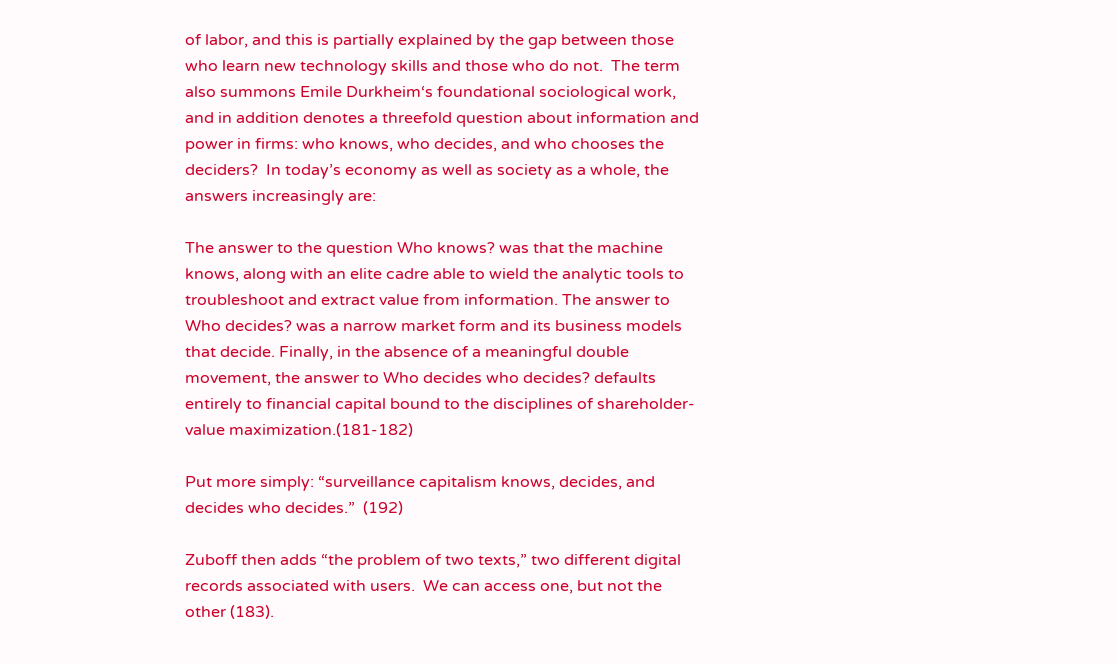of labor, and this is partially explained by the gap between those who learn new technology skills and those who do not.  The term also summons Emile Durkheim‘s foundational sociological work, and in addition denotes a threefold question about information and power in firms: who knows, who decides, and who chooses the deciders?  In today’s economy as well as society as a whole, the answers increasingly are:

The answer to the question Who knows? was that the machine knows, along with an elite cadre able to wield the analytic tools to troubleshoot and extract value from information. The answer to Who decides? was a narrow market form and its business models that decide. Finally, in the absence of a meaningful double movement, the answer to Who decides who decides? defaults entirely to financial capital bound to the disciplines of shareholder-value maximization.(181-182)

Put more simply: “surveillance capitalism knows, decides, and decides who decides.”  (192)

Zuboff then adds “the problem of two texts,” two different digital records associated with users.  We can access one, but not the other (183).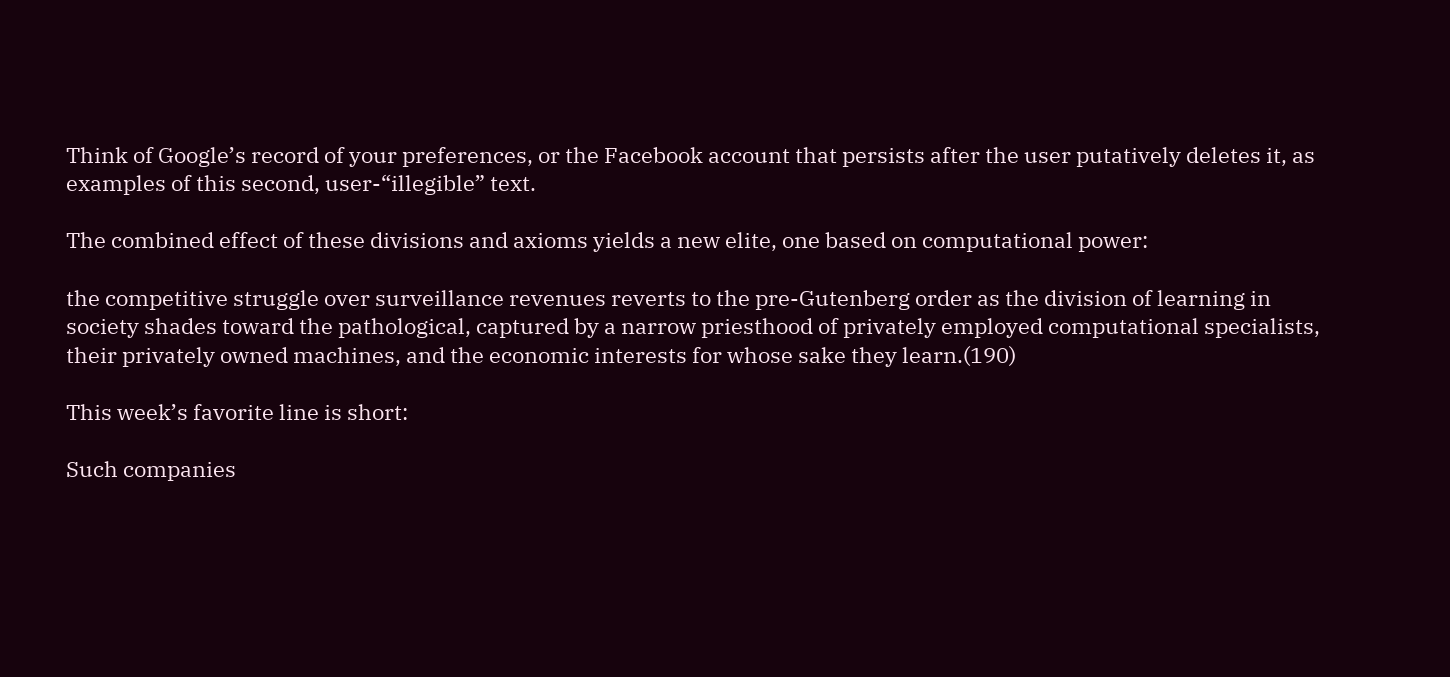Think of Google’s record of your preferences, or the Facebook account that persists after the user putatively deletes it, as examples of this second, user-“illegible” text.

The combined effect of these divisions and axioms yields a new elite, one based on computational power:

the competitive struggle over surveillance revenues reverts to the pre-Gutenberg order as the division of learning in society shades toward the pathological, captured by a narrow priesthood of privately employed computational specialists, their privately owned machines, and the economic interests for whose sake they learn.(190)

This week’s favorite line is short:

Such companies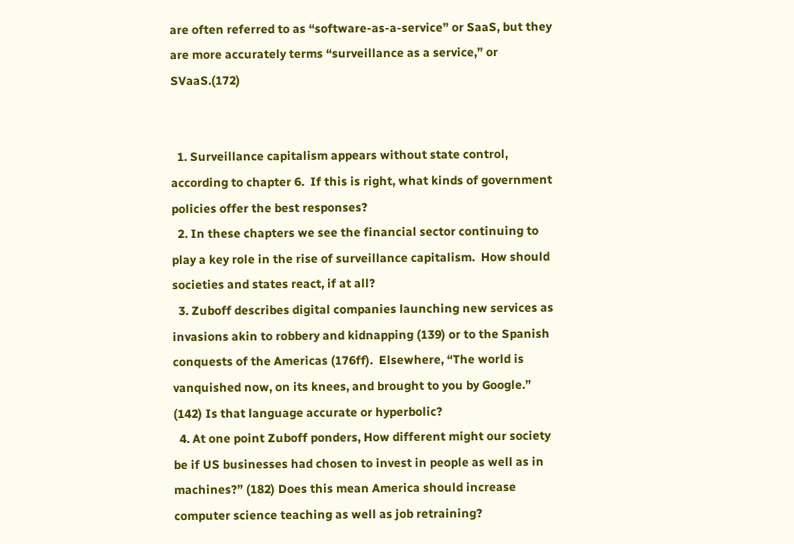are often referred to as “software-as-a-service” or SaaS, but they are more accurately terms “surveillance as a service,” or SVaaS.(172)


  1. Surveillance capitalism appears without state control, according to chapter 6.  If this is right, what kinds of government policies offer the best responses?
  2. In these chapters we see the financial sector continuing to play a key role in the rise of surveillance capitalism.  How should societies and states react, if at all?
  3. Zuboff describes digital companies launching new services as invasions akin to robbery and kidnapping (139) or to the Spanish conquests of the Americas (176ff).  Elsewhere, “The world is vanquished now, on its knees, and brought to you by Google.” (142) Is that language accurate or hyperbolic?
  4. At one point Zuboff ponders, How different might our society be if US businesses had chosen to invest in people as well as in machines?” (182) Does this mean America should increase computer science teaching as well as job retraining?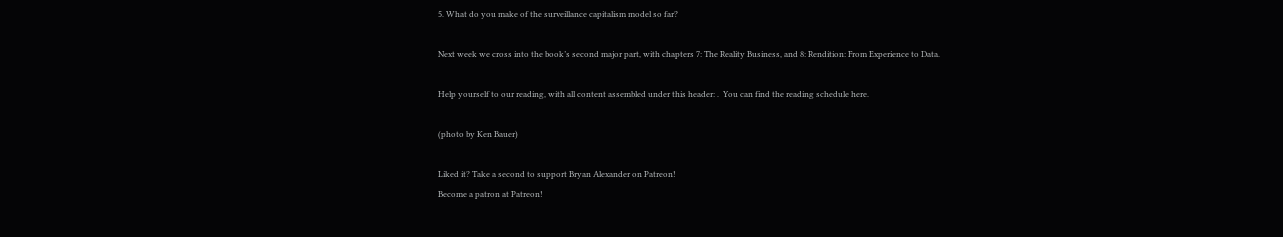5. What do you make of the surveillance capitalism model so far?

Next week we cross into the book’s second major part, with chapters 7: The Reality Business, and 8: Rendition: From Experience to Data.

Help yourself to our reading, with all content assembled under this header: .  You can find the reading schedule here.

(photo by Ken Bauer)

Liked it? Take a second to support Bryan Alexander on Patreon!
Become a patron at Patreon!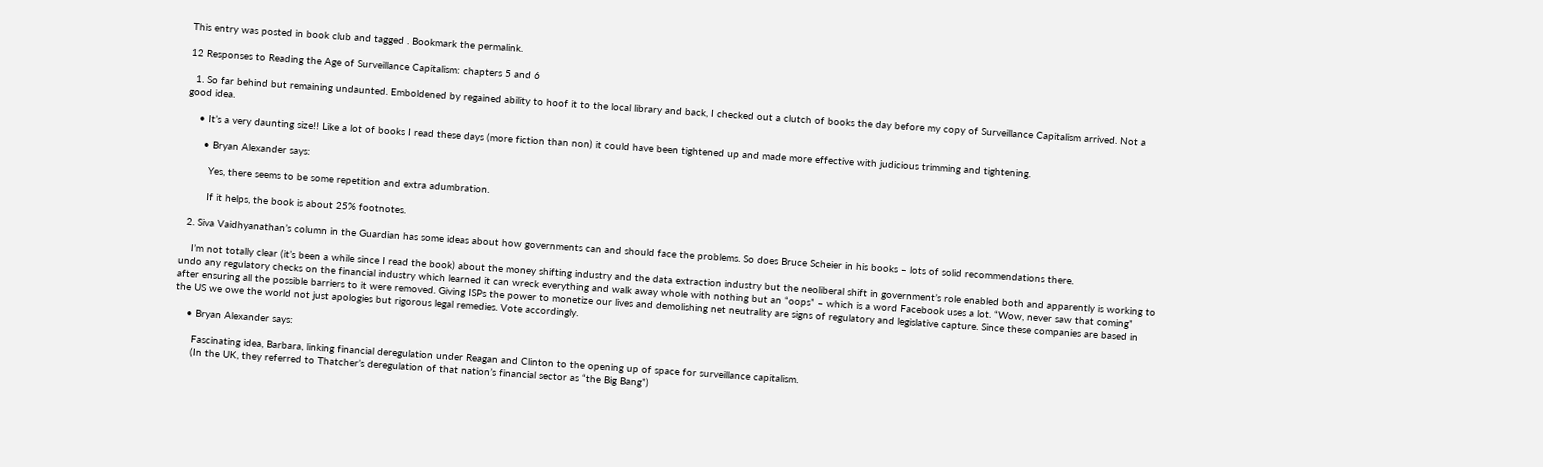This entry was posted in book club and tagged . Bookmark the permalink.

12 Responses to Reading the Age of Surveillance Capitalism: chapters 5 and 6

  1. So far behind but remaining undaunted. Emboldened by regained ability to hoof it to the local library and back, I checked out a clutch of books the day before my copy of Surveillance Capitalism arrived. Not a good idea.

    • It’s a very daunting size!! Like a lot of books I read these days (more fiction than non) it could have been tightened up and made more effective with judicious trimming and tightening.

      • Bryan Alexander says:

        Yes, there seems to be some repetition and extra adumbration.

        If it helps, the book is about 25% footnotes.

  2. Siva Vaidhyanathan’s column in the Guardian has some ideas about how governments can and should face the problems. So does Bruce Scheier in his books – lots of solid recommendations there.

    I’m not totally clear (it’s been a while since I read the book) about the money shifting industry and the data extraction industry but the neoliberal shift in government’s role enabled both and apparently is working to undo any regulatory checks on the financial industry which learned it can wreck everything and walk away whole with nothing but an “oops” – which is a word Facebook uses a lot. “Wow, never saw that coming” after ensuring all the possible barriers to it were removed. Giving ISPs the power to monetize our lives and demolishing net neutrality are signs of regulatory and legislative capture. Since these companies are based in the US we owe the world not just apologies but rigorous legal remedies. Vote accordingly.

    • Bryan Alexander says:

      Fascinating idea, Barbara, linking financial deregulation under Reagan and Clinton to the opening up of space for surveillance capitalism.
      (In the UK, they referred to Thatcher’s deregulation of that nation’s financial sector as “the Big Bang”)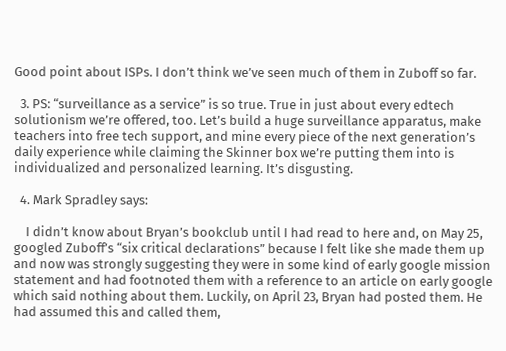Good point about ISPs. I don’t think we’ve seen much of them in Zuboff so far.

  3. PS: “surveillance as a service” is so true. True in just about every edtech solutionism we’re offered, too. Let’s build a huge surveillance apparatus, make teachers into free tech support, and mine every piece of the next generation’s daily experience while claiming the Skinner box we’re putting them into is individualized and personalized learning. It’s disgusting.

  4. Mark Spradley says:

    I didn’t know about Bryan’s bookclub until I had read to here and, on May 25, googled Zuboff’s “six critical declarations” because I felt like she made them up and now was strongly suggesting they were in some kind of early google mission statement and had footnoted them with a reference to an article on early google which said nothing about them. Luckily, on April 23, Bryan had posted them. He had assumed this and called them,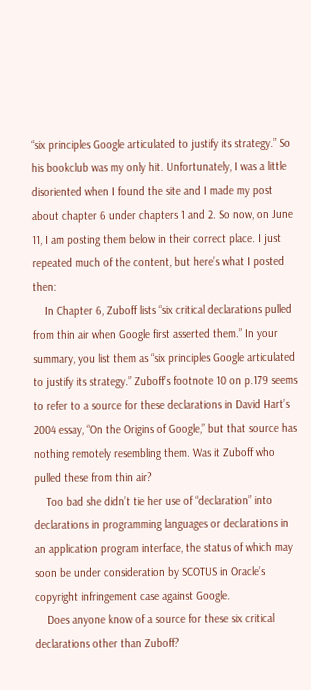“six principles Google articulated to justify its strategy.” So his bookclub was my only hit. Unfortunately, I was a little disoriented when I found the site and I made my post about chapter 6 under chapters 1 and 2. So now, on June 11, I am posting them below in their correct place. I just repeated much of the content, but here’s what I posted then:
    In Chapter 6, Zuboff lists “six critical declarations pulled from thin air when Google first asserted them.” In your summary, you list them as “six principles Google articulated to justify its strategy.” Zuboff’s footnote 10 on p.179 seems to refer to a source for these declarations in David Hart’s 2004 essay, “On the Origins of Google,” but that source has nothing remotely resembling them. Was it Zuboff who pulled these from thin air?
    Too bad she didn’t tie her use of “declaration” into declarations in programming languages or declarations in an application program interface, the status of which may soon be under consideration by SCOTUS in Oracle’s copyright infringement case against Google.
    Does anyone know of a source for these six critical declarations other than Zuboff?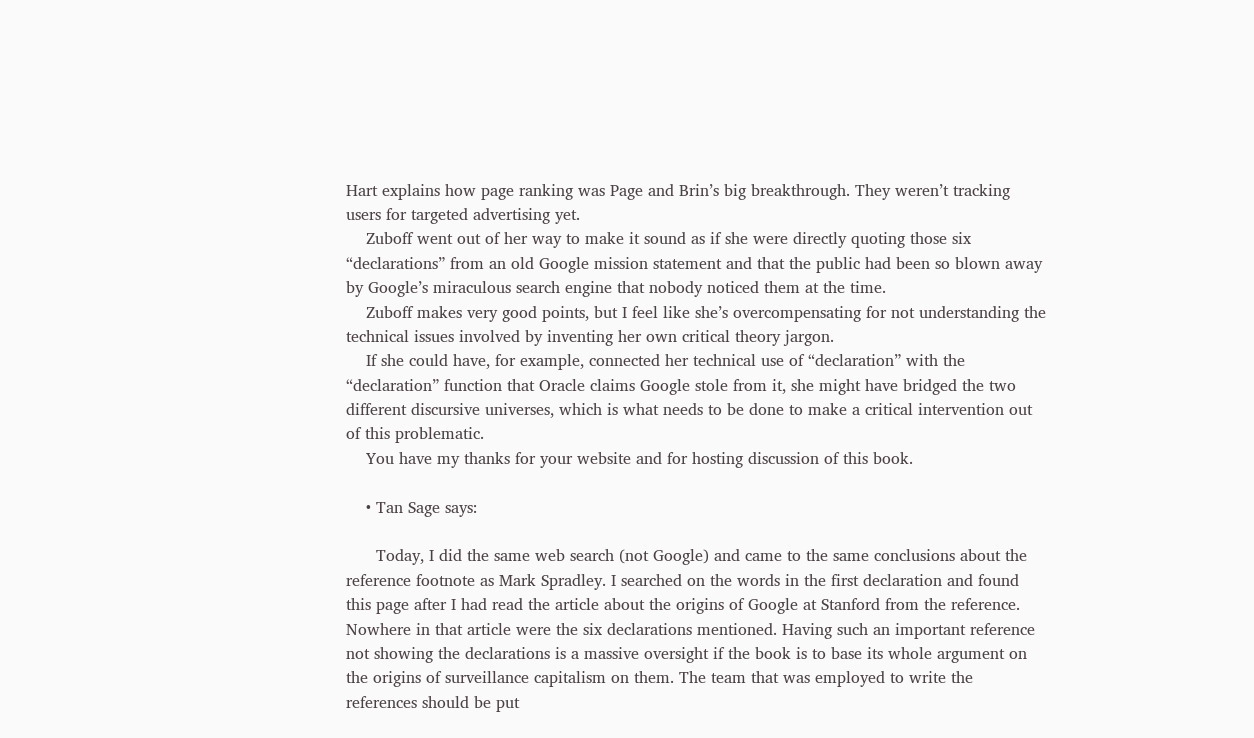Hart explains how page ranking was Page and Brin’s big breakthrough. They weren’t tracking users for targeted advertising yet.
    Zuboff went out of her way to make it sound as if she were directly quoting those six “declarations” from an old Google mission statement and that the public had been so blown away by Google’s miraculous search engine that nobody noticed them at the time.
    Zuboff makes very good points, but I feel like she’s overcompensating for not understanding the technical issues involved by inventing her own critical theory jargon.
    If she could have, for example, connected her technical use of “declaration” with the “declaration” function that Oracle claims Google stole from it, she might have bridged the two different discursive universes, which is what needs to be done to make a critical intervention out of this problematic.
    You have my thanks for your website and for hosting discussion of this book.

    • Tan Sage says:

      Today, I did the same web search (not Google) and came to the same conclusions about the reference footnote as Mark Spradley. I searched on the words in the first declaration and found this page after I had read the article about the origins of Google at Stanford from the reference. Nowhere in that article were the six declarations mentioned. Having such an important reference not showing the declarations is a massive oversight if the book is to base its whole argument on the origins of surveillance capitalism on them. The team that was employed to write the references should be put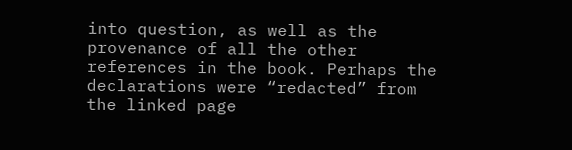into question, as well as the provenance of all the other references in the book. Perhaps the declarations were “redacted” from the linked page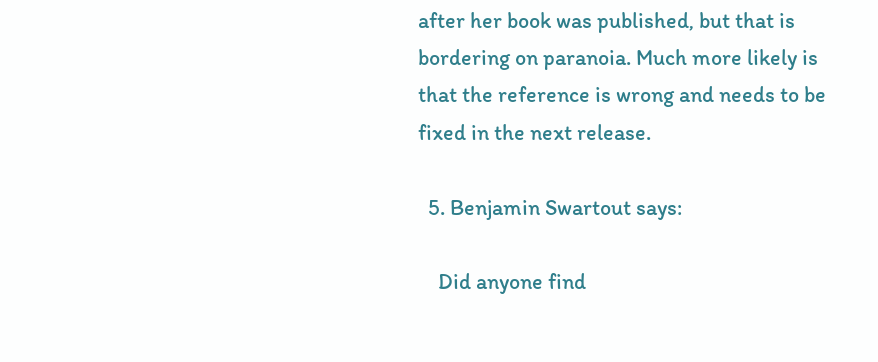after her book was published, but that is bordering on paranoia. Much more likely is that the reference is wrong and needs to be fixed in the next release.

  5. Benjamin Swartout says:

    Did anyone find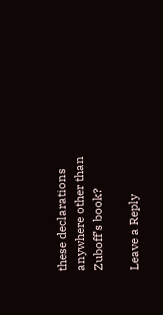these declarations anywhere other than Zuboff’s book?

Leave a Reply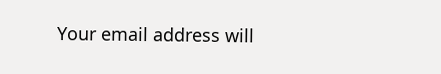Your email address will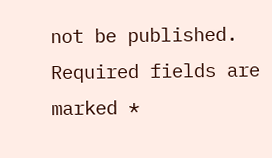not be published. Required fields are marked *